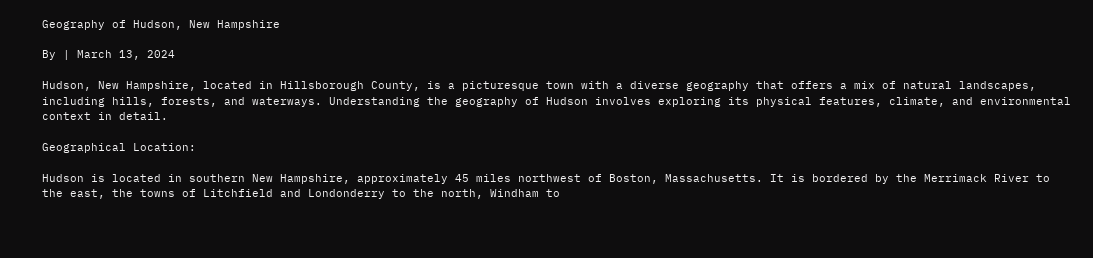Geography of Hudson, New Hampshire

By | March 13, 2024

Hudson, New Hampshire, located in Hillsborough County, is a picturesque town with a diverse geography that offers a mix of natural landscapes, including hills, forests, and waterways. Understanding the geography of Hudson involves exploring its physical features, climate, and environmental context in detail.

Geographical Location:

Hudson is located in southern New Hampshire, approximately 45 miles northwest of Boston, Massachusetts. It is bordered by the Merrimack River to the east, the towns of Litchfield and Londonderry to the north, Windham to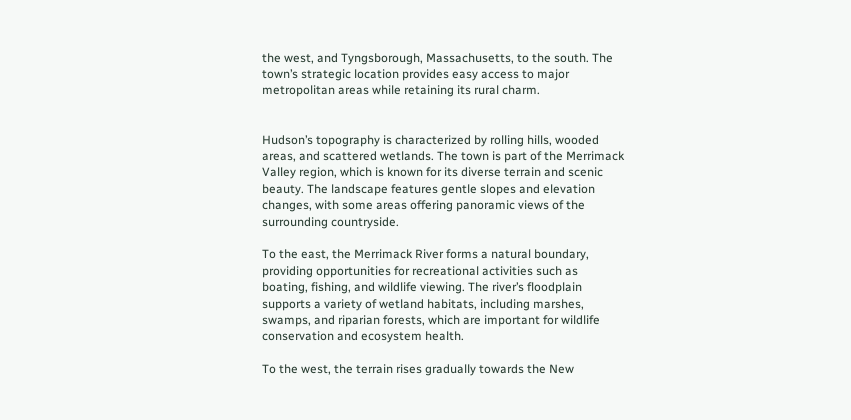the west, and Tyngsborough, Massachusetts, to the south. The town’s strategic location provides easy access to major metropolitan areas while retaining its rural charm.


Hudson’s topography is characterized by rolling hills, wooded areas, and scattered wetlands. The town is part of the Merrimack Valley region, which is known for its diverse terrain and scenic beauty. The landscape features gentle slopes and elevation changes, with some areas offering panoramic views of the surrounding countryside.

To the east, the Merrimack River forms a natural boundary, providing opportunities for recreational activities such as boating, fishing, and wildlife viewing. The river’s floodplain supports a variety of wetland habitats, including marshes, swamps, and riparian forests, which are important for wildlife conservation and ecosystem health.

To the west, the terrain rises gradually towards the New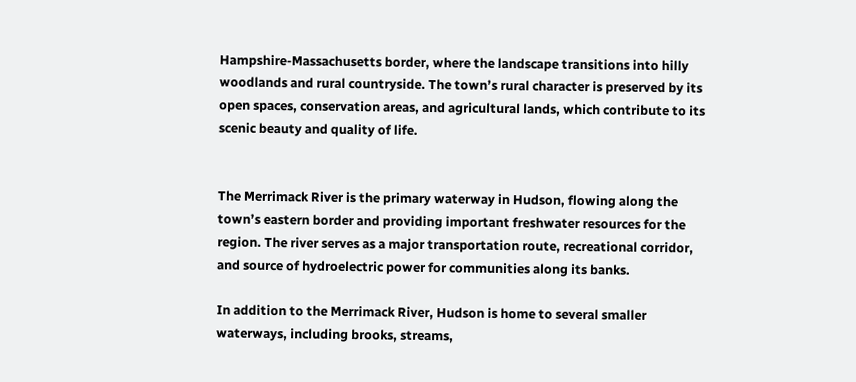Hampshire-Massachusetts border, where the landscape transitions into hilly woodlands and rural countryside. The town’s rural character is preserved by its open spaces, conservation areas, and agricultural lands, which contribute to its scenic beauty and quality of life.


The Merrimack River is the primary waterway in Hudson, flowing along the town’s eastern border and providing important freshwater resources for the region. The river serves as a major transportation route, recreational corridor, and source of hydroelectric power for communities along its banks.

In addition to the Merrimack River, Hudson is home to several smaller waterways, including brooks, streams,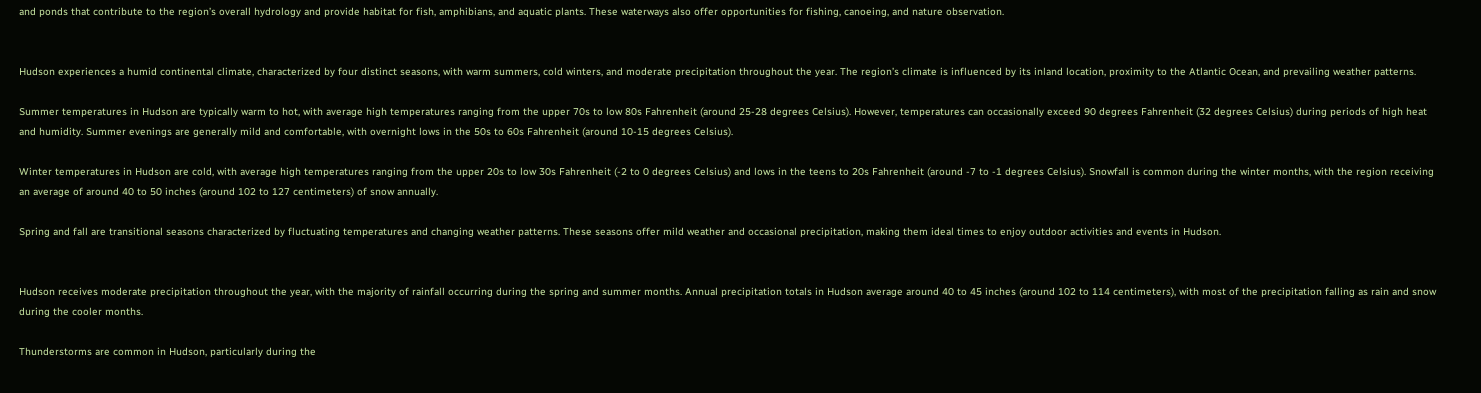and ponds that contribute to the region’s overall hydrology and provide habitat for fish, amphibians, and aquatic plants. These waterways also offer opportunities for fishing, canoeing, and nature observation.


Hudson experiences a humid continental climate, characterized by four distinct seasons, with warm summers, cold winters, and moderate precipitation throughout the year. The region’s climate is influenced by its inland location, proximity to the Atlantic Ocean, and prevailing weather patterns.

Summer temperatures in Hudson are typically warm to hot, with average high temperatures ranging from the upper 70s to low 80s Fahrenheit (around 25-28 degrees Celsius). However, temperatures can occasionally exceed 90 degrees Fahrenheit (32 degrees Celsius) during periods of high heat and humidity. Summer evenings are generally mild and comfortable, with overnight lows in the 50s to 60s Fahrenheit (around 10-15 degrees Celsius).

Winter temperatures in Hudson are cold, with average high temperatures ranging from the upper 20s to low 30s Fahrenheit (-2 to 0 degrees Celsius) and lows in the teens to 20s Fahrenheit (around -7 to -1 degrees Celsius). Snowfall is common during the winter months, with the region receiving an average of around 40 to 50 inches (around 102 to 127 centimeters) of snow annually.

Spring and fall are transitional seasons characterized by fluctuating temperatures and changing weather patterns. These seasons offer mild weather and occasional precipitation, making them ideal times to enjoy outdoor activities and events in Hudson.


Hudson receives moderate precipitation throughout the year, with the majority of rainfall occurring during the spring and summer months. Annual precipitation totals in Hudson average around 40 to 45 inches (around 102 to 114 centimeters), with most of the precipitation falling as rain and snow during the cooler months.

Thunderstorms are common in Hudson, particularly during the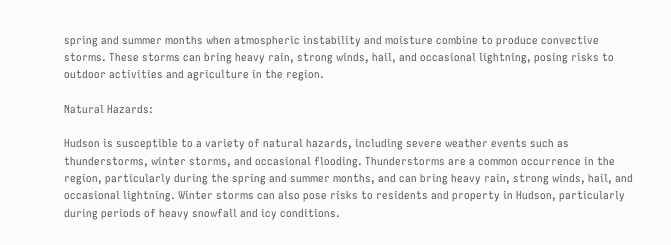spring and summer months when atmospheric instability and moisture combine to produce convective storms. These storms can bring heavy rain, strong winds, hail, and occasional lightning, posing risks to outdoor activities and agriculture in the region.

Natural Hazards:

Hudson is susceptible to a variety of natural hazards, including severe weather events such as thunderstorms, winter storms, and occasional flooding. Thunderstorms are a common occurrence in the region, particularly during the spring and summer months, and can bring heavy rain, strong winds, hail, and occasional lightning. Winter storms can also pose risks to residents and property in Hudson, particularly during periods of heavy snowfall and icy conditions.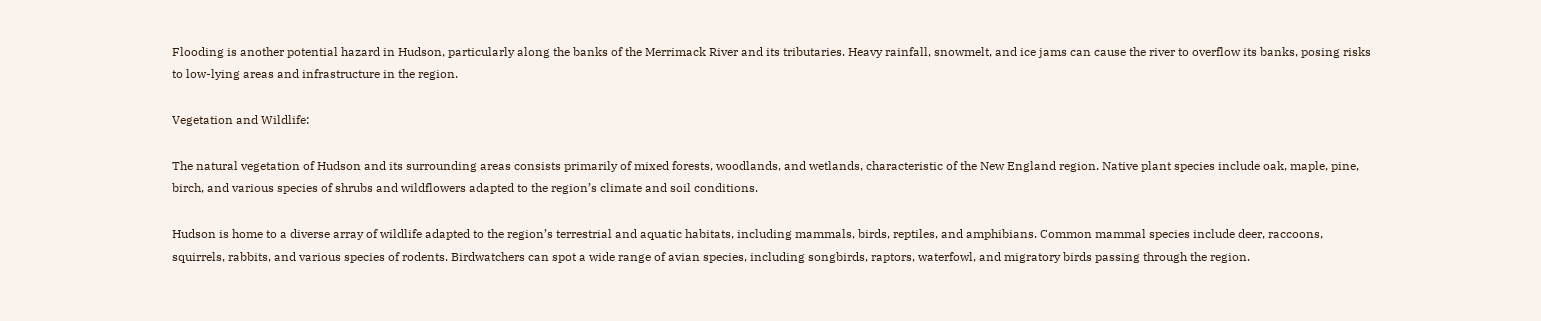Flooding is another potential hazard in Hudson, particularly along the banks of the Merrimack River and its tributaries. Heavy rainfall, snowmelt, and ice jams can cause the river to overflow its banks, posing risks to low-lying areas and infrastructure in the region.

Vegetation and Wildlife:

The natural vegetation of Hudson and its surrounding areas consists primarily of mixed forests, woodlands, and wetlands, characteristic of the New England region. Native plant species include oak, maple, pine, birch, and various species of shrubs and wildflowers adapted to the region’s climate and soil conditions.

Hudson is home to a diverse array of wildlife adapted to the region’s terrestrial and aquatic habitats, including mammals, birds, reptiles, and amphibians. Common mammal species include deer, raccoons, squirrels, rabbits, and various species of rodents. Birdwatchers can spot a wide range of avian species, including songbirds, raptors, waterfowl, and migratory birds passing through the region.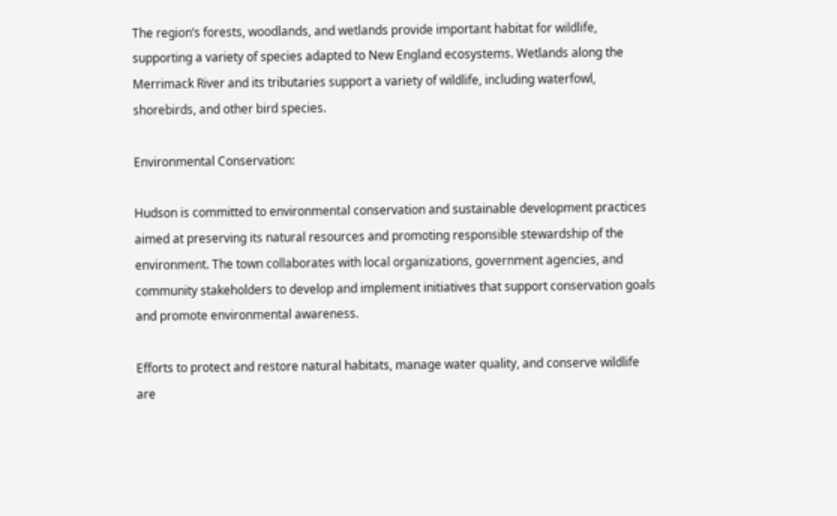The region’s forests, woodlands, and wetlands provide important habitat for wildlife, supporting a variety of species adapted to New England ecosystems. Wetlands along the Merrimack River and its tributaries support a variety of wildlife, including waterfowl, shorebirds, and other bird species.

Environmental Conservation:

Hudson is committed to environmental conservation and sustainable development practices aimed at preserving its natural resources and promoting responsible stewardship of the environment. The town collaborates with local organizations, government agencies, and community stakeholders to develop and implement initiatives that support conservation goals and promote environmental awareness.

Efforts to protect and restore natural habitats, manage water quality, and conserve wildlife are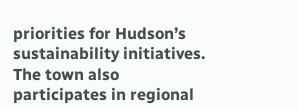priorities for Hudson’s sustainability initiatives. The town also participates in regional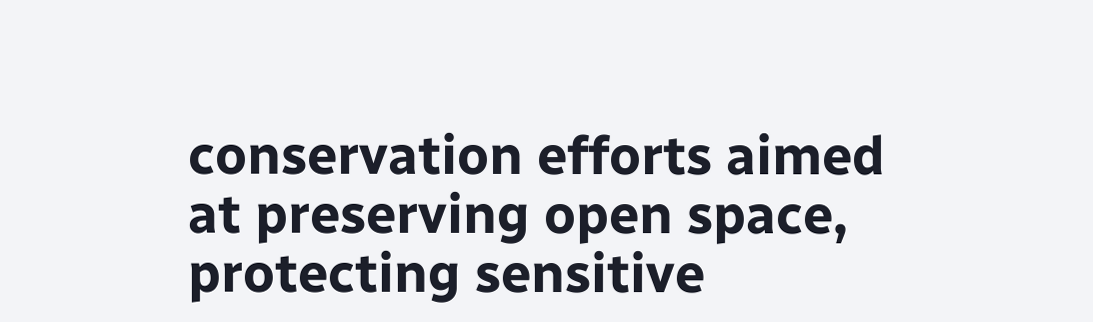conservation efforts aimed at preserving open space, protecting sensitive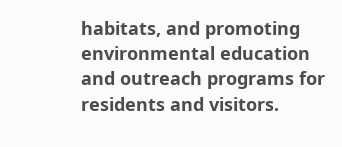habitats, and promoting environmental education and outreach programs for residents and visitors.